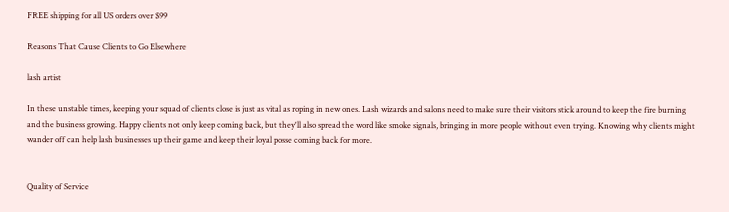FREE shipping for all US orders over $99

Reasons That Cause Clients to Go Elsewhere

lash artist

In these unstable times, keeping your squad of clients close is just as vital as roping in new ones. Lash wizards and salons need to make sure their visitors stick around to keep the fire burning and the business growing. Happy clients not only keep coming back, but they'll also spread the word like smoke signals, bringing in more people without even trying. Knowing why clients might wander off can help lash businesses up their game and keep their loyal posse coming back for more.


Quality of Service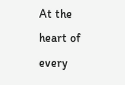At the heart of every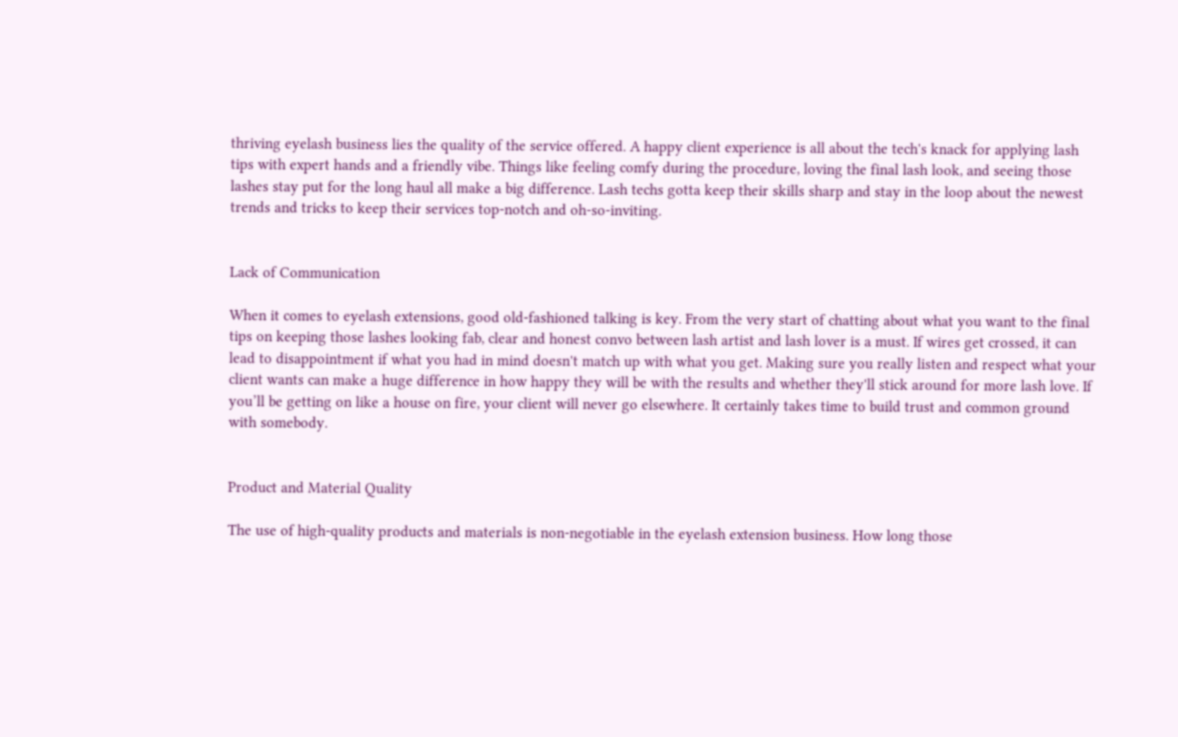thriving eyelash business lies the quality of the service offered. A happy client experience is all about the tech's knack for applying lash tips with expert hands and a friendly vibe. Things like feeling comfy during the procedure, loving the final lash look, and seeing those lashes stay put for the long haul all make a big difference. Lash techs gotta keep their skills sharp and stay in the loop about the newest trends and tricks to keep their services top-notch and oh-so-inviting.


Lack of Communication

When it comes to eyelash extensions, good old-fashioned talking is key. From the very start of chatting about what you want to the final tips on keeping those lashes looking fab, clear and honest convo between lash artist and lash lover is a must. If wires get crossed, it can lead to disappointment if what you had in mind doesn't match up with what you get. Making sure you really listen and respect what your client wants can make a huge difference in how happy they will be with the results and whether they'll stick around for more lash love. If you’ll be getting on like a house on fire, your client will never go elsewhere. It certainly takes time to build trust and common ground with somebody.


Product and Material Quality

The use of high-quality products and materials is non-negotiable in the eyelash extension business. How long those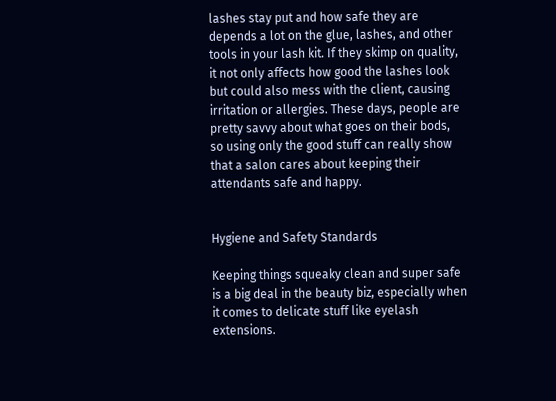lashes stay put and how safe they are depends a lot on the glue, lashes, and other tools in your lash kit. If they skimp on quality, it not only affects how good the lashes look but could also mess with the client, causing irritation or allergies. These days, people are pretty savvy about what goes on their bods, so using only the good stuff can really show that a salon cares about keeping their attendants safe and happy.


Hygiene and Safety Standards

Keeping things squeaky clean and super safe is a big deal in the beauty biz, especially when it comes to delicate stuff like eyelash extensions.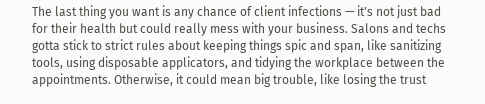The last thing you want is any chance of client infections — it's not just bad for their health but could really mess with your business. Salons and techs gotta stick to strict rules about keeping things spic and span, like sanitizing tools, using disposable applicators, and tidying the workplace between the appointments. Otherwise, it could mean big trouble, like losing the trust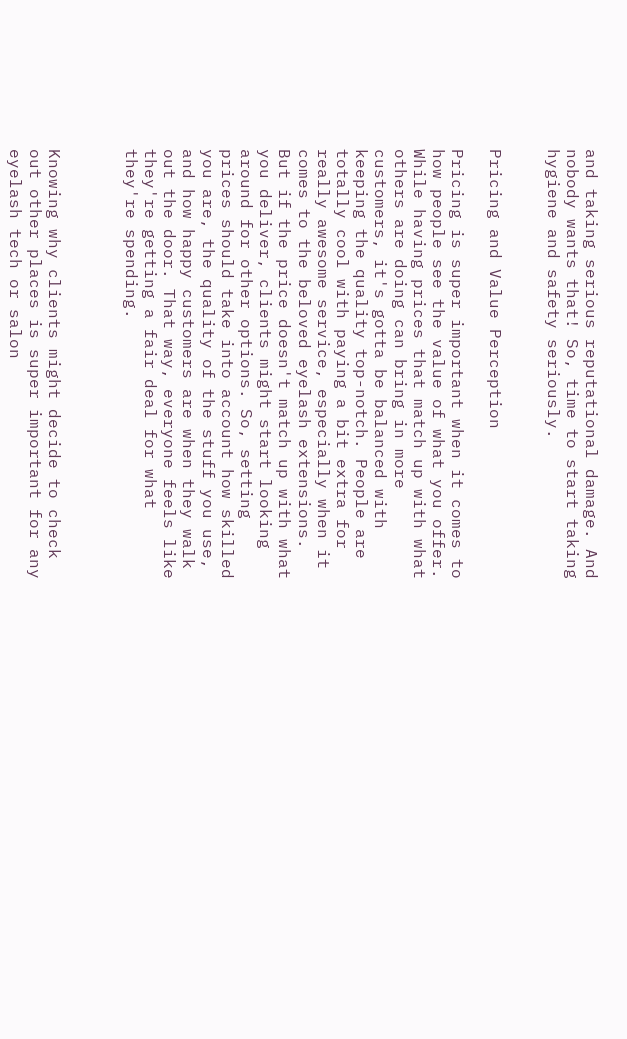and taking serious reputational damage. And nobody wants that! So, time to start taking hygiene and safety seriously.


Pricing and Value Perception

Pricing is super important when it comes to how people see the value of what you offer. While having prices that match up with what others are doing can bring in more customers, it's gotta be balanced with keeping the quality top-notch. People are totally cool with paying a bit extra for really awesome service, especially when it comes to the beloved eyelash extensions. But if the price doesn't match up with what you deliver, clients might start looking around for other options. So, setting prices should take into account how skilled you are, the quality of the stuff you use, and how happy customers are when they walk out the door. That way, everyone feels like they're getting a fair deal for what they're spending.



Knowing why clients might decide to check out other places is super important for any eyelash tech or salon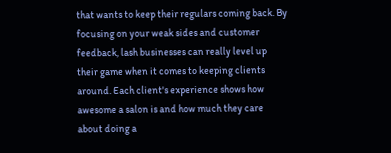that wants to keep their regulars coming back. By focusing on your weak sides and customer feedback, lash businesses can really level up their game when it comes to keeping clients around. Each client's experience shows how awesome a salon is and how much they care about doing a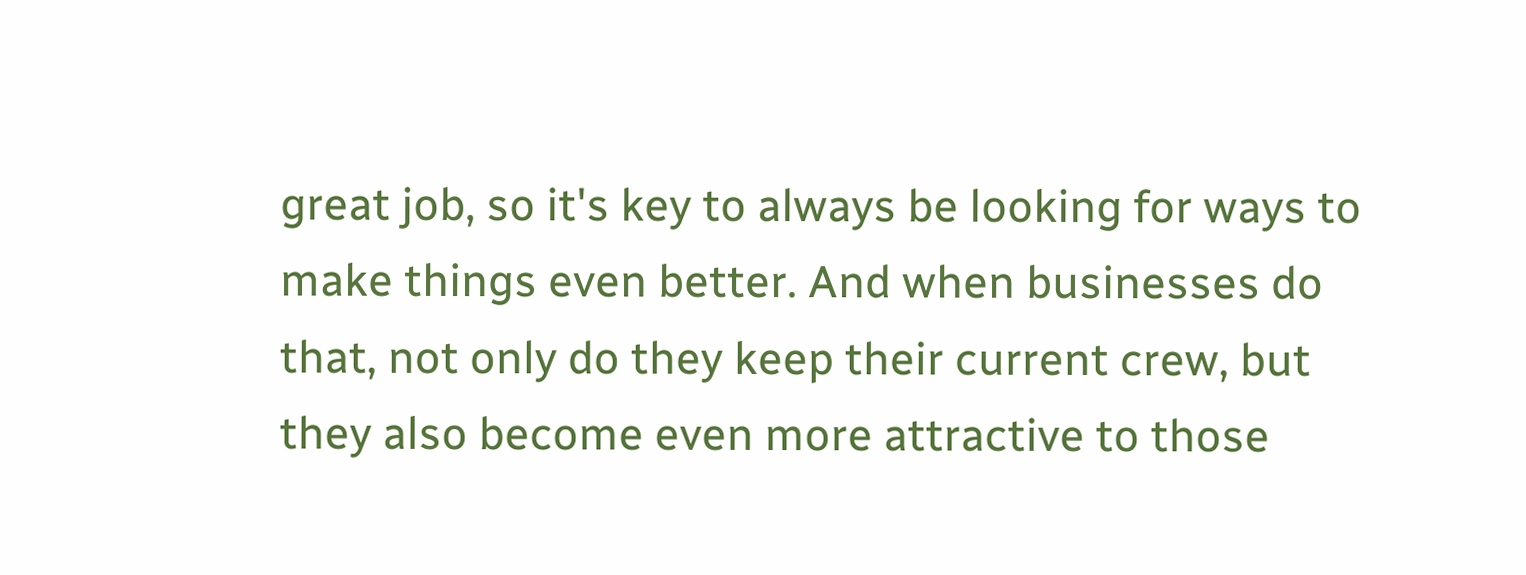great job, so it's key to always be looking for ways to make things even better. And when businesses do that, not only do they keep their current crew, but they also become even more attractive to those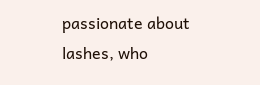passionate about lashes, who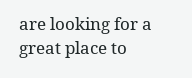are looking for a great place to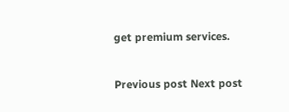get premium services.

Previous post Next post